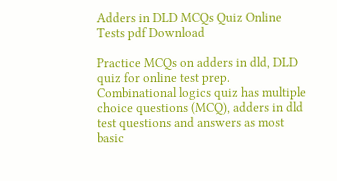Adders in DLD MCQs Quiz Online Tests pdf Download

Practice MCQs on adders in dld, DLD quiz for online test prep. Combinational logics quiz has multiple choice questions (MCQ), adders in dld test questions and answers as most basic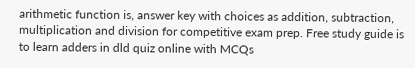arithmetic function is, answer key with choices as addition, subtraction, multiplication and division for competitive exam prep. Free study guide is to learn adders in dld quiz online with MCQs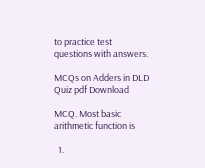to practice test questions with answers.

MCQs on Adders in DLD Quiz pdf Download

MCQ. Most basic arithmetic function is

  1.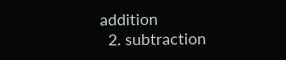addition
  2. subtraction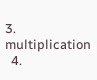3. multiplication
  4.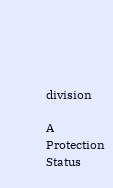division

A Protection Status